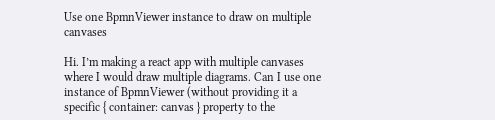Use one BpmnViewer instance to draw on multiple canvases

Hi. I’m making a react app with multiple canvases where I would draw multiple diagrams. Can I use one instance of BpmnViewer (without providing it a specific { container: canvas } property to the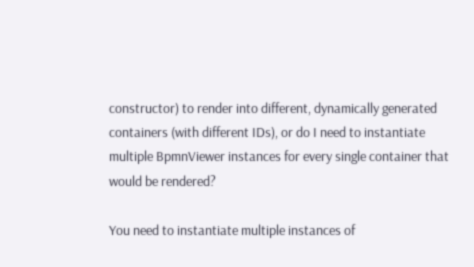constructor) to render into different, dynamically generated containers (with different IDs), or do I need to instantiate multiple BpmnViewer instances for every single container that would be rendered?

You need to instantiate multiple instances of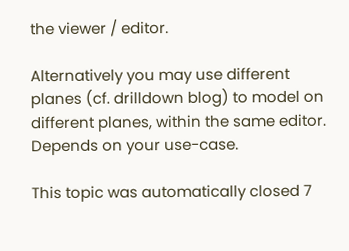the viewer / editor.

Alternatively you may use different planes (cf. drilldown blog) to model on different planes, within the same editor. Depends on your use-case.

This topic was automatically closed 7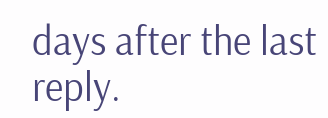days after the last reply.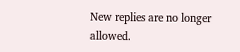New replies are no longer allowed.